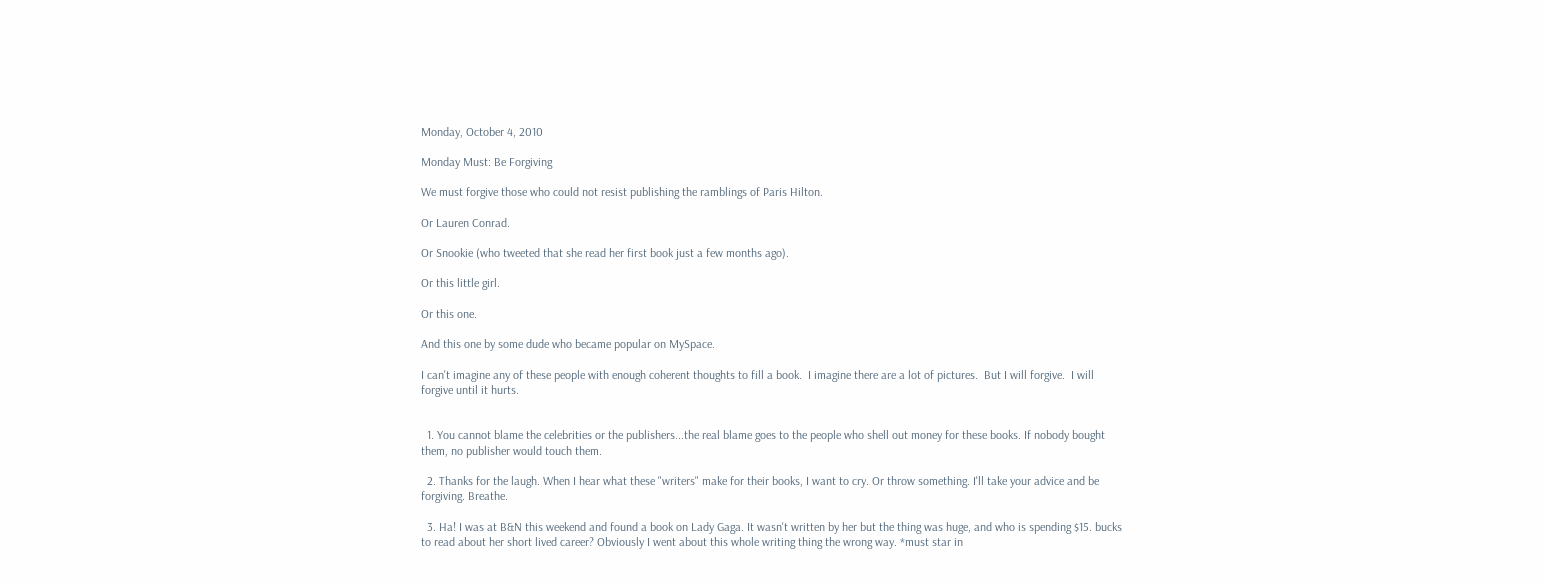Monday, October 4, 2010

Monday Must: Be Forgiving

We must forgive those who could not resist publishing the ramblings of Paris Hilton.

Or Lauren Conrad.

Or Snookie (who tweeted that she read her first book just a few months ago).

Or this little girl.

Or this one.

And this one by some dude who became popular on MySpace.

I can't imagine any of these people with enough coherent thoughts to fill a book.  I imagine there are a lot of pictures.  But I will forgive.  I will forgive until it hurts.


  1. You cannot blame the celebrities or the publishers...the real blame goes to the people who shell out money for these books. If nobody bought them, no publisher would touch them.

  2. Thanks for the laugh. When I hear what these "writers" make for their books, I want to cry. Or throw something. I'll take your advice and be forgiving. Breathe.

  3. Ha! I was at B&N this weekend and found a book on Lady Gaga. It wasn't written by her but the thing was huge, and who is spending $15. bucks to read about her short lived career? Obviously I went about this whole writing thing the wrong way. *must star in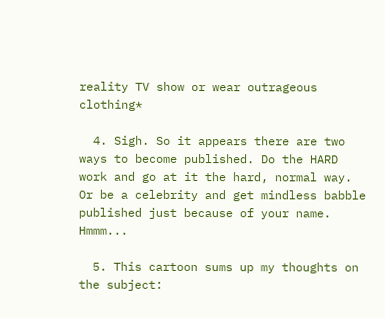reality TV show or wear outrageous clothing*

  4. Sigh. So it appears there are two ways to become published. Do the HARD work and go at it the hard, normal way. Or be a celebrity and get mindless babble published just because of your name. Hmmm...

  5. This cartoon sums up my thoughts on the subject: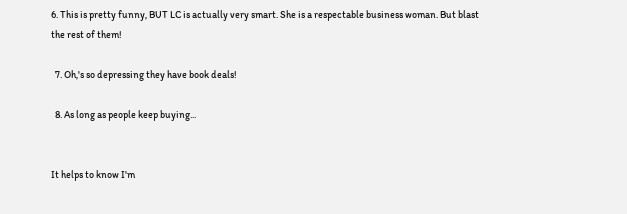6. This is pretty funny, BUT LC is actually very smart. She is a respectable business woman. But blast the rest of them!

  7. Oh,'s so depressing they have book deals!

  8. As long as people keep buying...


It helps to know I'm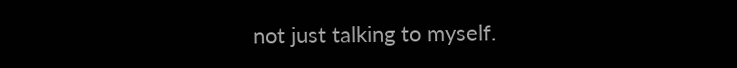not just talking to myself.